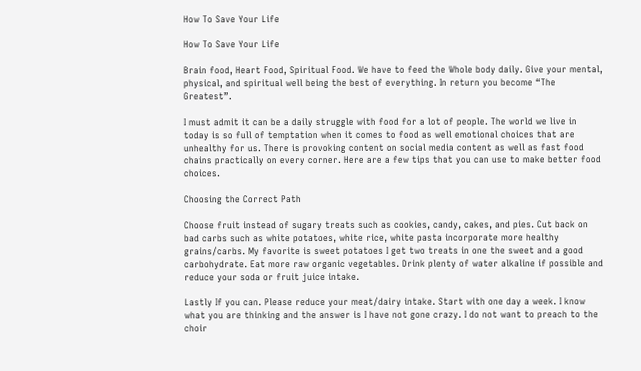How To Save Your Life

How To Save Your Life

Brain food, Heart Food, Spiritual Food. We have to feed the Whole body daily. Give your mental, physical, and spiritual well being the best of everything. In return you become “The Greatest”.

I must admit it can be a daily struggle with food for a lot of people. The world we live in today is so full of temptation when it comes to food as well emotional choices that are unhealthy for us. There is provoking content on social media content as well as fast food chains practically on every corner. Here are a few tips that you can use to make better food choices.

Choosing the Correct Path

Choose fruit instead of sugary treats such as cookies, candy, cakes, and pies. Cut back on bad carbs such as white potatoes, white rice, white pasta incorporate more healthy grains/carbs. My favorite is sweet potatoes I get two treats in one the sweet and a good carbohydrate. Eat more raw organic vegetables. Drink plenty of water alkaline if possible and reduce your soda or fruit juice intake.

Lastly If you can. Please reduce your meat/dairy intake. Start with one day a week. I know what you are thinking and the answer is I have not gone crazy. I do not want to preach to the choir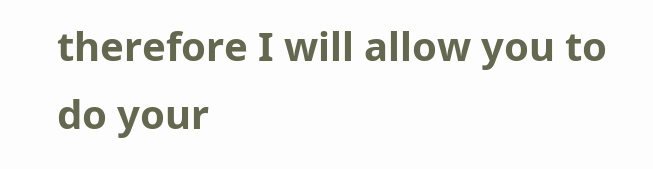therefore I will allow you to do your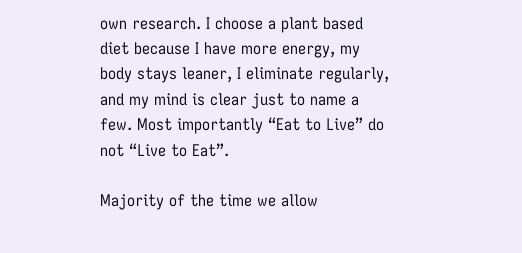own research. I choose a plant based diet because I have more energy, my body stays leaner, I eliminate regularly, and my mind is clear just to name a few. Most importantly “Eat to Live” do not “Live to Eat”.

Majority of the time we allow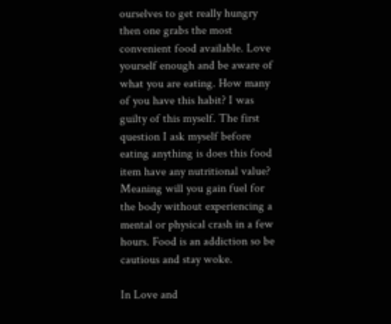ourselves to get really hungry then one grabs the most convenient food available. Love yourself enough and be aware of what you are eating. How many of you have this habit? I was guilty of this myself. The first question I ask myself before eating anything is does this food item have any nutritional value? Meaning will you gain fuel for the body without experiencing a mental or physical crash in a few hours. Food is an addiction so be cautious and stay woke.

In Love and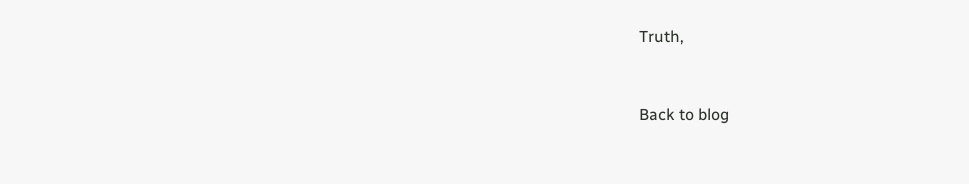Truth,


Back to blog